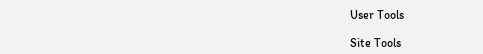User Tools

Site Tools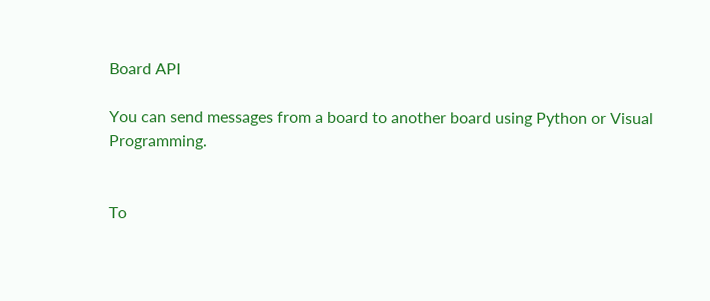Board API

You can send messages from a board to another board using Python or Visual Programming.


To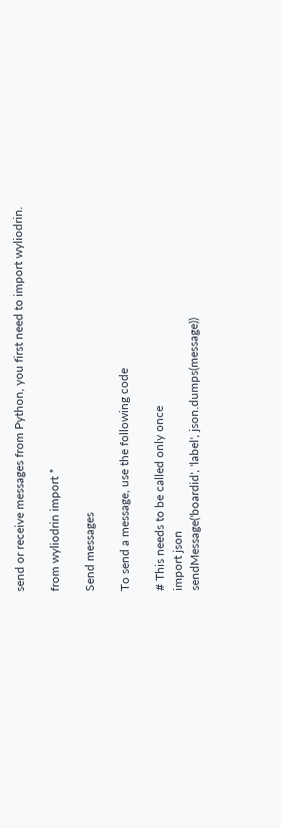send or receive messages from Python, you first need to import wyliodrin.

from wyliodrin import *

Send messages

To send a message, use the following code

# This needs to be called only once
import json
sendMessage('boardid', 'label', json.dumps(message))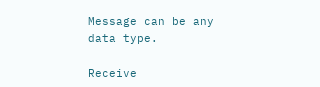Message can be any data type.

Receive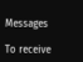Messages

To receive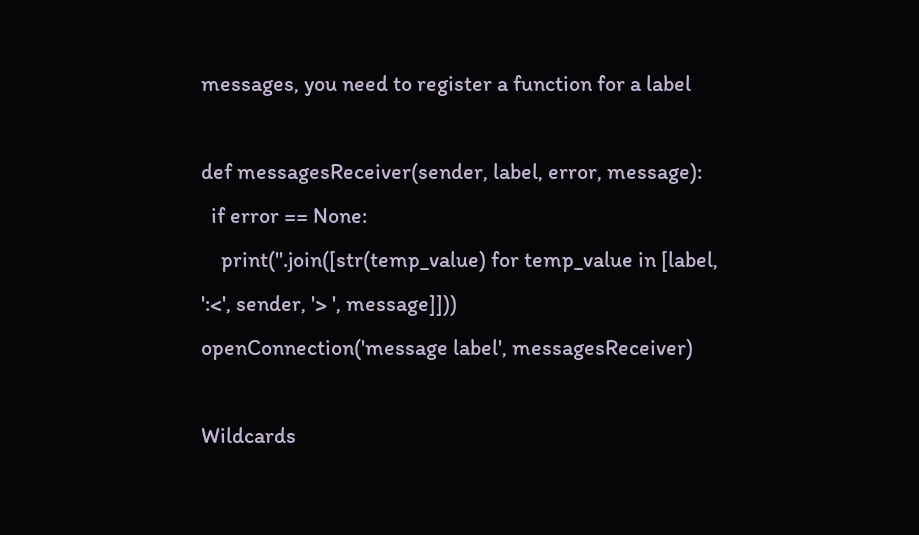messages, you need to register a function for a label

def messagesReceiver(sender, label, error, message):
  if error == None:
    print(''.join([str(temp_value) for temp_value in [label, ':<', sender, '> ', message]]))
openConnection('message label', messagesReceiver)

Wildcards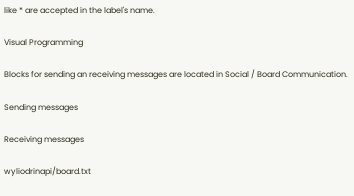like * are accepted in the label's name.

Visual Programming

Blocks for sending an receiving messages are located in Social / Board Communication.

Sending messages

Receiving messages

wyliodrinapi/board.txt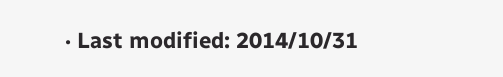· Last modified: 2014/10/31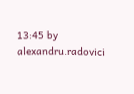13:45 by alexandru.radovici